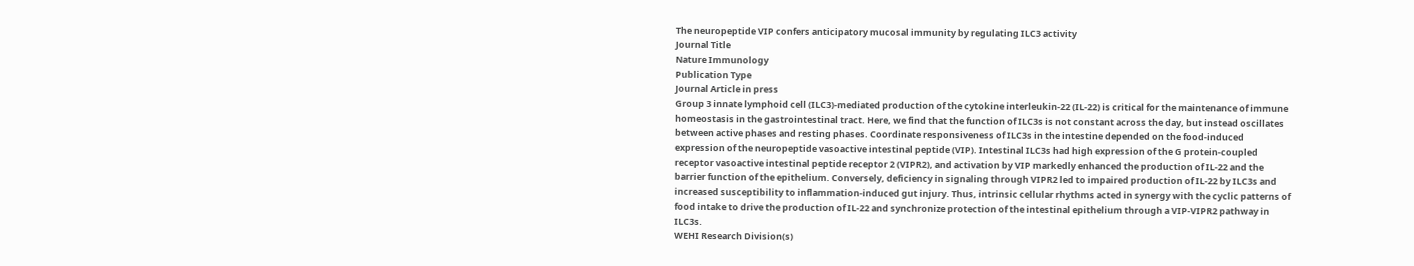The neuropeptide VIP confers anticipatory mucosal immunity by regulating ILC3 activity
Journal Title
Nature Immunology
Publication Type
Journal Article in press
Group 3 innate lymphoid cell (ILC3)-mediated production of the cytokine interleukin-22 (IL-22) is critical for the maintenance of immune homeostasis in the gastrointestinal tract. Here, we find that the function of ILC3s is not constant across the day, but instead oscillates between active phases and resting phases. Coordinate responsiveness of ILC3s in the intestine depended on the food-induced expression of the neuropeptide vasoactive intestinal peptide (VIP). Intestinal ILC3s had high expression of the G protein-coupled receptor vasoactive intestinal peptide receptor 2 (VIPR2), and activation by VIP markedly enhanced the production of IL-22 and the barrier function of the epithelium. Conversely, deficiency in signaling through VIPR2 led to impaired production of IL-22 by ILC3s and increased susceptibility to inflammation-induced gut injury. Thus, intrinsic cellular rhythms acted in synergy with the cyclic patterns of food intake to drive the production of IL-22 and synchronize protection of the intestinal epithelium through a VIP-VIPR2 pathway in ILC3s.
WEHI Research Division(s)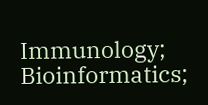Immunology; Bioinformatics;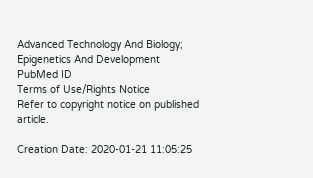Advanced Technology And Biology; Epigenetics And Development
PubMed ID
Terms of Use/Rights Notice
Refer to copyright notice on published article.

Creation Date: 2020-01-21 11:05:25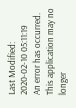Last Modified: 2020-02-10 05:11:19
An error has occurred. This application may no longer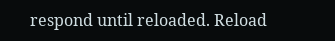respond until reloaded. Reload